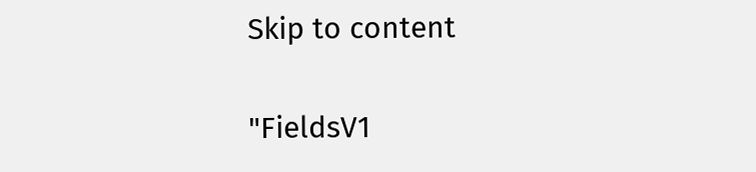Skip to content


"FieldsV1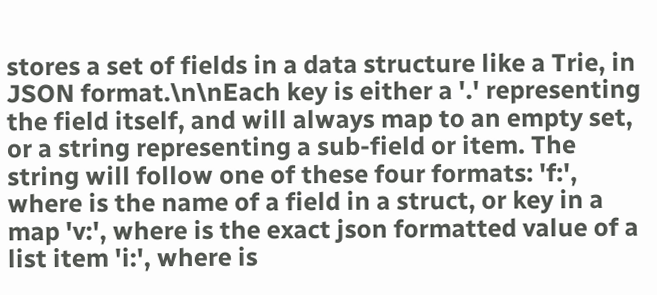stores a set of fields in a data structure like a Trie, in JSON format.\n\nEach key is either a '.' representing the field itself, and will always map to an empty set, or a string representing a sub-field or item. The string will follow one of these four formats: 'f:', where is the name of a field in a struct, or key in a map 'v:', where is the exact json formatted value of a list item 'i:', where is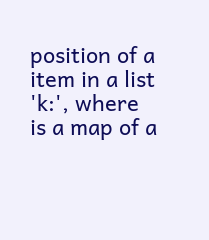position of a item in a list 'k:', where is a map of a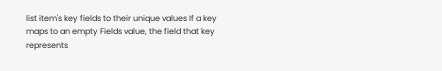list item's key fields to their unique values If a key maps to an empty Fields value, the field that key represents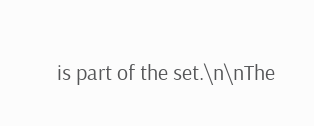is part of the set.\n\nThe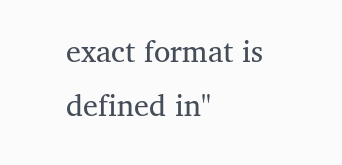exact format is defined in"